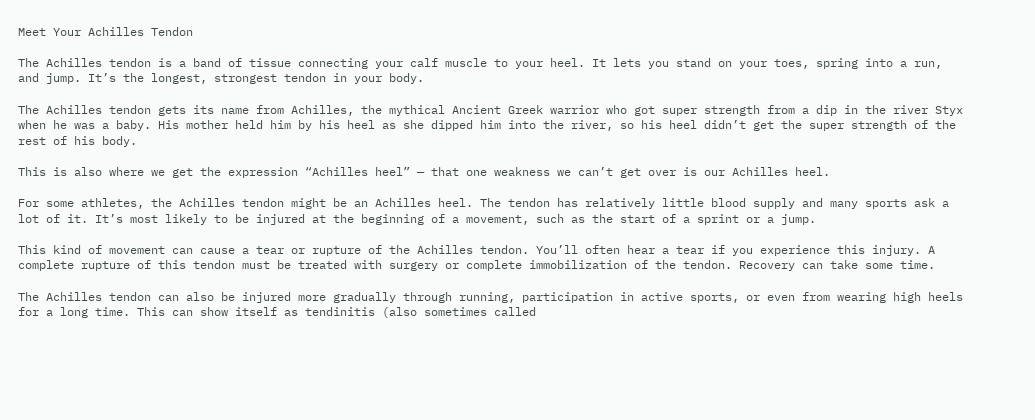Meet Your Achilles Tendon

The Achilles tendon is a band of tissue connecting your calf muscle to your heel. It lets you stand on your toes, spring into a run, and jump. It’s the longest, strongest tendon in your body.

The Achilles tendon gets its name from Achilles, the mythical Ancient Greek warrior who got super strength from a dip in the river Styx when he was a baby. His mother held him by his heel as she dipped him into the river, so his heel didn’t get the super strength of the rest of his body.

This is also where we get the expression “Achilles heel” — that one weakness we can’t get over is our Achilles heel.

For some athletes, the Achilles tendon might be an Achilles heel. The tendon has relatively little blood supply and many sports ask a lot of it. It’s most likely to be injured at the beginning of a movement, such as the start of a sprint or a jump.

This kind of movement can cause a tear or rupture of the Achilles tendon. You’ll often hear a tear if you experience this injury. A complete rupture of this tendon must be treated with surgery or complete immobilization of the tendon. Recovery can take some time.

The Achilles tendon can also be injured more gradually through running, participation in active sports, or even from wearing high heels for a long time. This can show itself as tendinitis (also sometimes called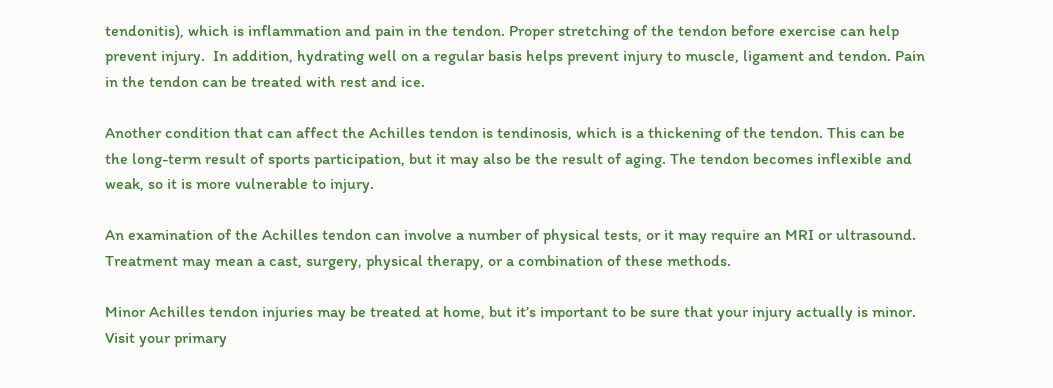tendonitis), which is inflammation and pain in the tendon. Proper stretching of the tendon before exercise can help prevent injury.  In addition, hydrating well on a regular basis helps prevent injury to muscle, ligament and tendon. Pain in the tendon can be treated with rest and ice.

Another condition that can affect the Achilles tendon is tendinosis, which is a thickening of the tendon. This can be the long-term result of sports participation, but it may also be the result of aging. The tendon becomes inflexible and weak, so it is more vulnerable to injury.

An examination of the Achilles tendon can involve a number of physical tests, or it may require an MRI or ultrasound. Treatment may mean a cast, surgery, physical therapy, or a combination of these methods.

Minor Achilles tendon injuries may be treated at home, but it’s important to be sure that your injury actually is minor. Visit your primary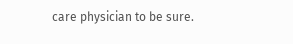care physician to be sure.